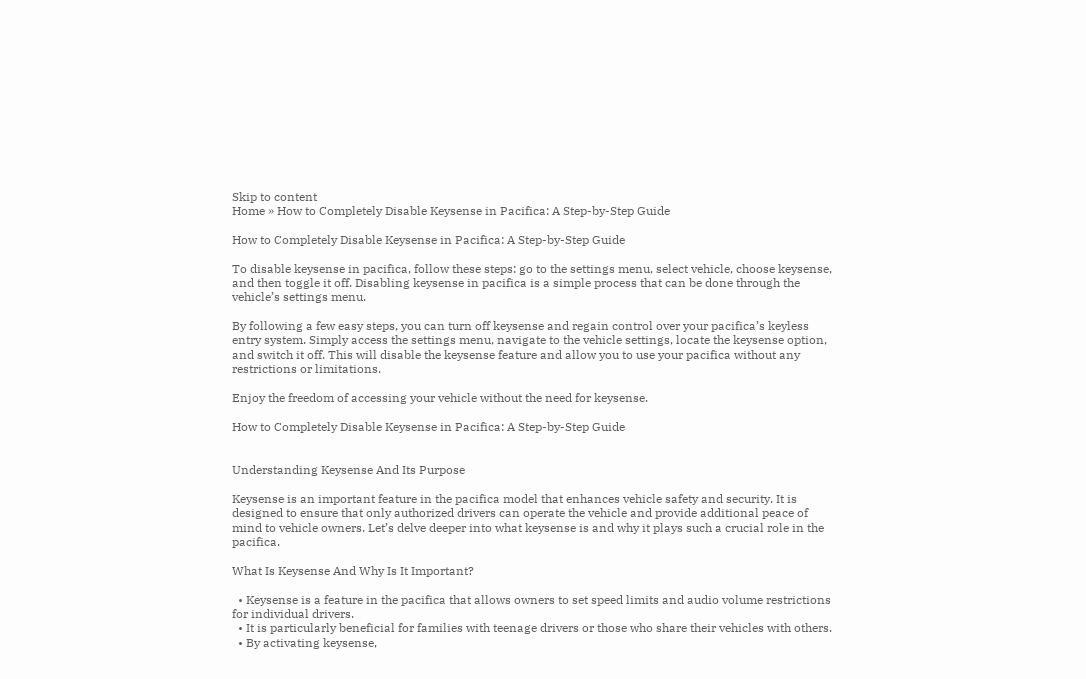Skip to content
Home » How to Completely Disable Keysense in Pacifica: A Step-by-Step Guide

How to Completely Disable Keysense in Pacifica: A Step-by-Step Guide

To disable keysense in pacifica, follow these steps: go to the settings menu, select vehicle, choose keysense, and then toggle it off. Disabling keysense in pacifica is a simple process that can be done through the vehicle’s settings menu.

By following a few easy steps, you can turn off keysense and regain control over your pacifica’s keyless entry system. Simply access the settings menu, navigate to the vehicle settings, locate the keysense option, and switch it off. This will disable the keysense feature and allow you to use your pacifica without any restrictions or limitations.

Enjoy the freedom of accessing your vehicle without the need for keysense.

How to Completely Disable Keysense in Pacifica: A Step-by-Step Guide


Understanding Keysense And Its Purpose

Keysense is an important feature in the pacifica model that enhances vehicle safety and security. It is designed to ensure that only authorized drivers can operate the vehicle and provide additional peace of mind to vehicle owners. Let’s delve deeper into what keysense is and why it plays such a crucial role in the pacifica.

What Is Keysense And Why Is It Important?

  • Keysense is a feature in the pacifica that allows owners to set speed limits and audio volume restrictions for individual drivers.
  • It is particularly beneficial for families with teenage drivers or those who share their vehicles with others.
  • By activating keysense,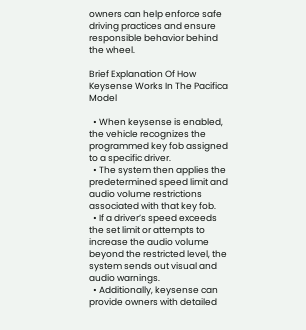owners can help enforce safe driving practices and ensure responsible behavior behind the wheel.

Brief Explanation Of How Keysense Works In The Pacifica Model

  • When keysense is enabled, the vehicle recognizes the programmed key fob assigned to a specific driver.
  • The system then applies the predetermined speed limit and audio volume restrictions associated with that key fob.
  • If a driver’s speed exceeds the set limit or attempts to increase the audio volume beyond the restricted level, the system sends out visual and audio warnings.
  • Additionally, keysense can provide owners with detailed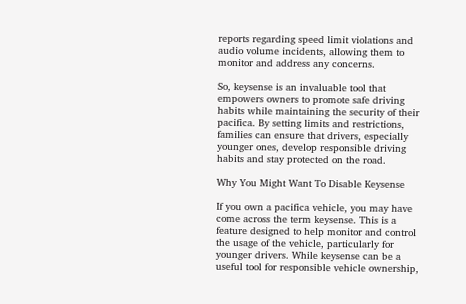reports regarding speed limit violations and audio volume incidents, allowing them to monitor and address any concerns.

So, keysense is an invaluable tool that empowers owners to promote safe driving habits while maintaining the security of their pacifica. By setting limits and restrictions, families can ensure that drivers, especially younger ones, develop responsible driving habits and stay protected on the road.

Why You Might Want To Disable Keysense

If you own a pacifica vehicle, you may have come across the term keysense. This is a feature designed to help monitor and control the usage of the vehicle, particularly for younger drivers. While keysense can be a useful tool for responsible vehicle ownership,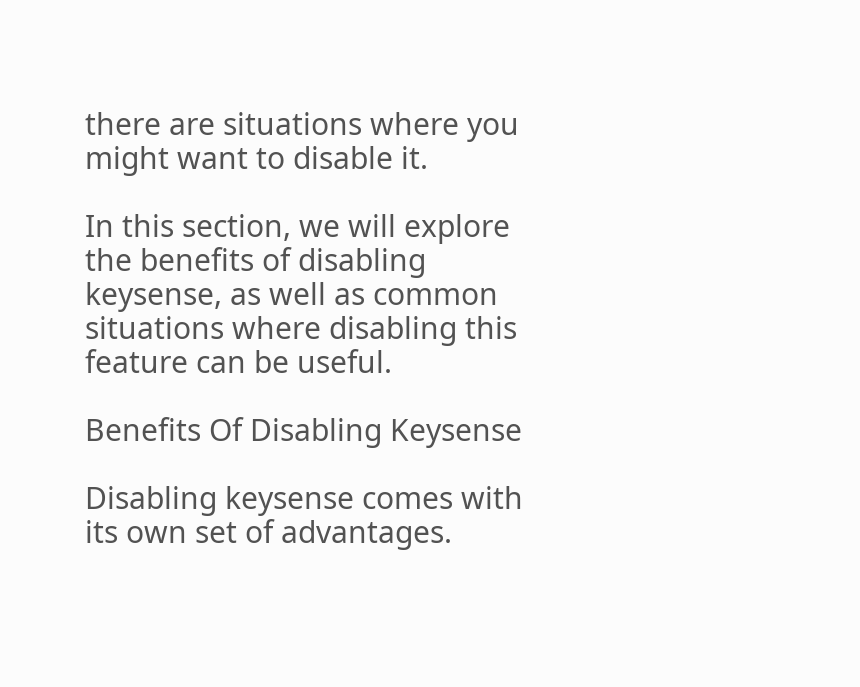there are situations where you might want to disable it.

In this section, we will explore the benefits of disabling keysense, as well as common situations where disabling this feature can be useful.

Benefits Of Disabling Keysense

Disabling keysense comes with its own set of advantages.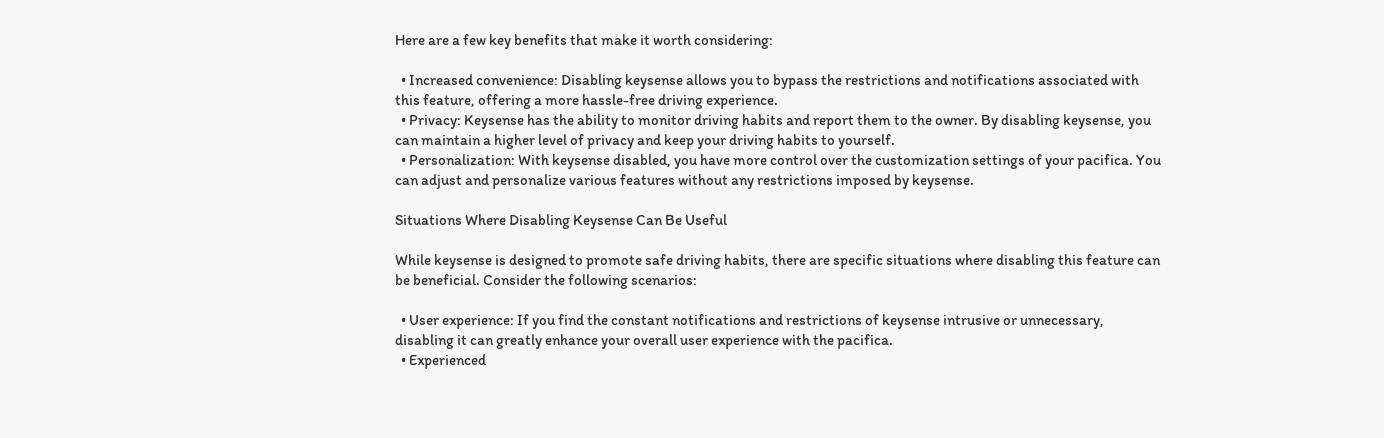Here are a few key benefits that make it worth considering:

  • Increased convenience: Disabling keysense allows you to bypass the restrictions and notifications associated with this feature, offering a more hassle-free driving experience.
  • Privacy: Keysense has the ability to monitor driving habits and report them to the owner. By disabling keysense, you can maintain a higher level of privacy and keep your driving habits to yourself.
  • Personalization: With keysense disabled, you have more control over the customization settings of your pacifica. You can adjust and personalize various features without any restrictions imposed by keysense.

Situations Where Disabling Keysense Can Be Useful

While keysense is designed to promote safe driving habits, there are specific situations where disabling this feature can be beneficial. Consider the following scenarios:

  • User experience: If you find the constant notifications and restrictions of keysense intrusive or unnecessary, disabling it can greatly enhance your overall user experience with the pacifica.
  • Experienced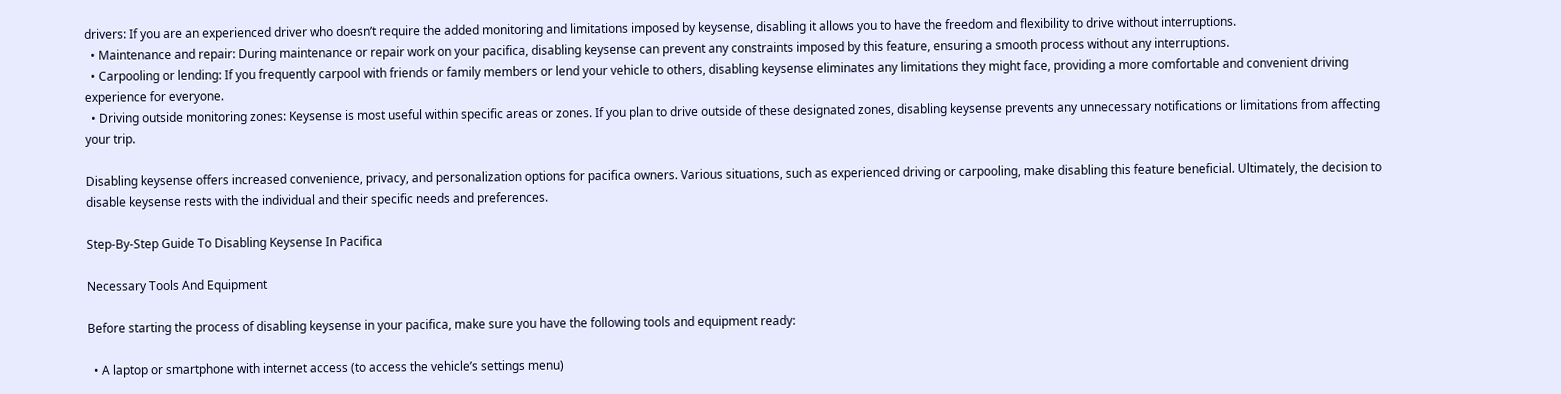drivers: If you are an experienced driver who doesn’t require the added monitoring and limitations imposed by keysense, disabling it allows you to have the freedom and flexibility to drive without interruptions.
  • Maintenance and repair: During maintenance or repair work on your pacifica, disabling keysense can prevent any constraints imposed by this feature, ensuring a smooth process without any interruptions.
  • Carpooling or lending: If you frequently carpool with friends or family members or lend your vehicle to others, disabling keysense eliminates any limitations they might face, providing a more comfortable and convenient driving experience for everyone.
  • Driving outside monitoring zones: Keysense is most useful within specific areas or zones. If you plan to drive outside of these designated zones, disabling keysense prevents any unnecessary notifications or limitations from affecting your trip.

Disabling keysense offers increased convenience, privacy, and personalization options for pacifica owners. Various situations, such as experienced driving or carpooling, make disabling this feature beneficial. Ultimately, the decision to disable keysense rests with the individual and their specific needs and preferences.

Step-By-Step Guide To Disabling Keysense In Pacifica

Necessary Tools And Equipment

Before starting the process of disabling keysense in your pacifica, make sure you have the following tools and equipment ready:

  • A laptop or smartphone with internet access (to access the vehicle’s settings menu)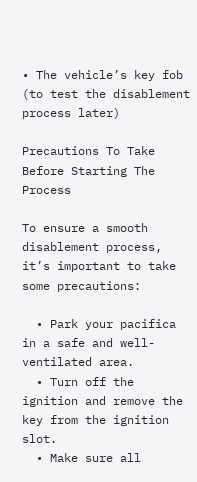• The vehicle’s key fob (to test the disablement process later)

Precautions To Take Before Starting The Process

To ensure a smooth disablement process, it’s important to take some precautions:

  • Park your pacifica in a safe and well-ventilated area.
  • Turn off the ignition and remove the key from the ignition slot.
  • Make sure all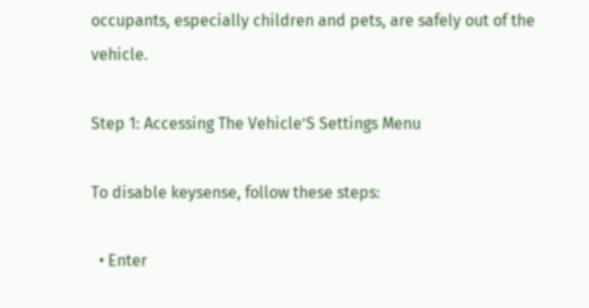occupants, especially children and pets, are safely out of the vehicle.

Step 1: Accessing The Vehicle’S Settings Menu

To disable keysense, follow these steps:

  • Enter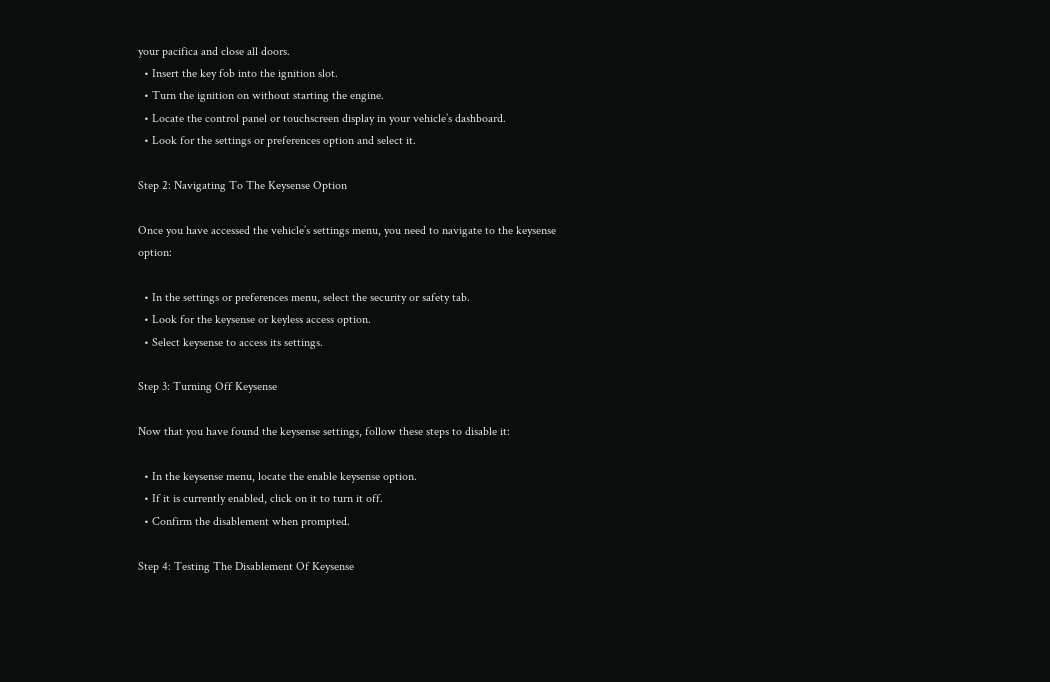your pacifica and close all doors.
  • Insert the key fob into the ignition slot.
  • Turn the ignition on without starting the engine.
  • Locate the control panel or touchscreen display in your vehicle’s dashboard.
  • Look for the settings or preferences option and select it.

Step 2: Navigating To The Keysense Option

Once you have accessed the vehicle’s settings menu, you need to navigate to the keysense option:

  • In the settings or preferences menu, select the security or safety tab.
  • Look for the keysense or keyless access option.
  • Select keysense to access its settings.

Step 3: Turning Off Keysense

Now that you have found the keysense settings, follow these steps to disable it:

  • In the keysense menu, locate the enable keysense option.
  • If it is currently enabled, click on it to turn it off.
  • Confirm the disablement when prompted.

Step 4: Testing The Disablement Of Keysense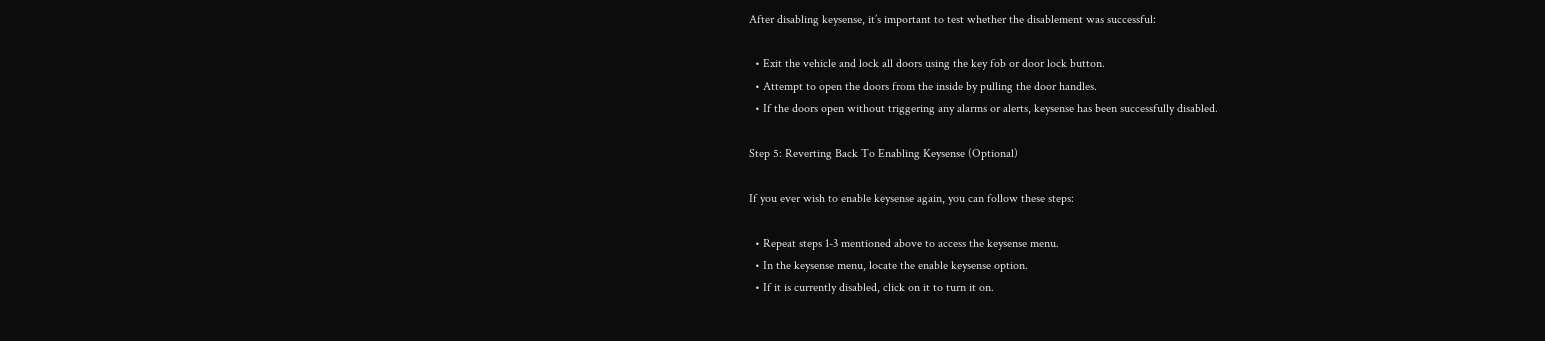After disabling keysense, it’s important to test whether the disablement was successful:

  • Exit the vehicle and lock all doors using the key fob or door lock button.
  • Attempt to open the doors from the inside by pulling the door handles.
  • If the doors open without triggering any alarms or alerts, keysense has been successfully disabled.

Step 5: Reverting Back To Enabling Keysense (Optional)

If you ever wish to enable keysense again, you can follow these steps:

  • Repeat steps 1-3 mentioned above to access the keysense menu.
  • In the keysense menu, locate the enable keysense option.
  • If it is currently disabled, click on it to turn it on.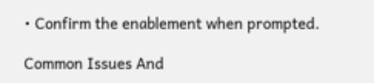• Confirm the enablement when prompted.

Common Issues And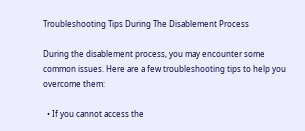Troubleshooting Tips During The Disablement Process

During the disablement process, you may encounter some common issues. Here are a few troubleshooting tips to help you overcome them:

  • If you cannot access the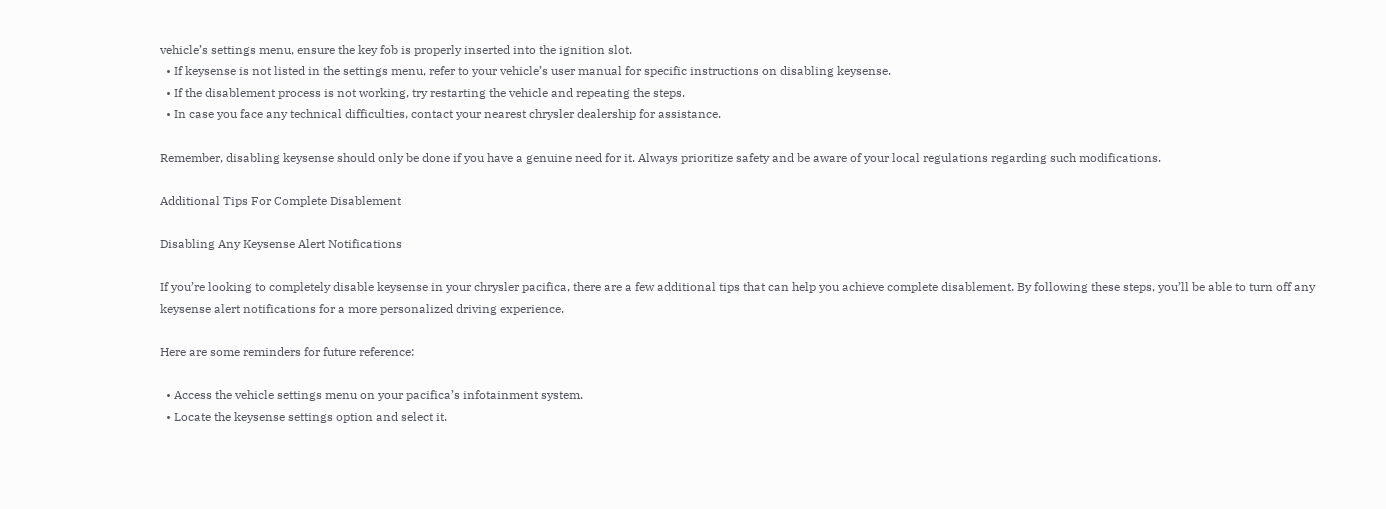vehicle’s settings menu, ensure the key fob is properly inserted into the ignition slot.
  • If keysense is not listed in the settings menu, refer to your vehicle’s user manual for specific instructions on disabling keysense.
  • If the disablement process is not working, try restarting the vehicle and repeating the steps.
  • In case you face any technical difficulties, contact your nearest chrysler dealership for assistance.

Remember, disabling keysense should only be done if you have a genuine need for it. Always prioritize safety and be aware of your local regulations regarding such modifications.

Additional Tips For Complete Disablement

Disabling Any Keysense Alert Notifications

If you’re looking to completely disable keysense in your chrysler pacifica, there are a few additional tips that can help you achieve complete disablement. By following these steps, you’ll be able to turn off any keysense alert notifications for a more personalized driving experience.

Here are some reminders for future reference:

  • Access the vehicle settings menu on your pacifica’s infotainment system.
  • Locate the keysense settings option and select it.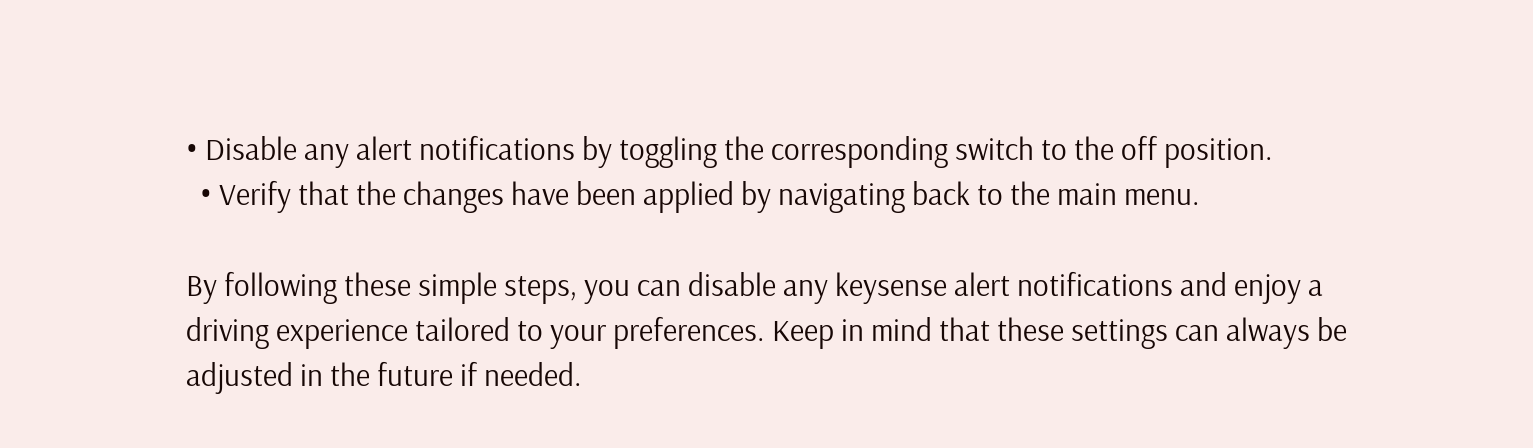• Disable any alert notifications by toggling the corresponding switch to the off position.
  • Verify that the changes have been applied by navigating back to the main menu.

By following these simple steps, you can disable any keysense alert notifications and enjoy a driving experience tailored to your preferences. Keep in mind that these settings can always be adjusted in the future if needed.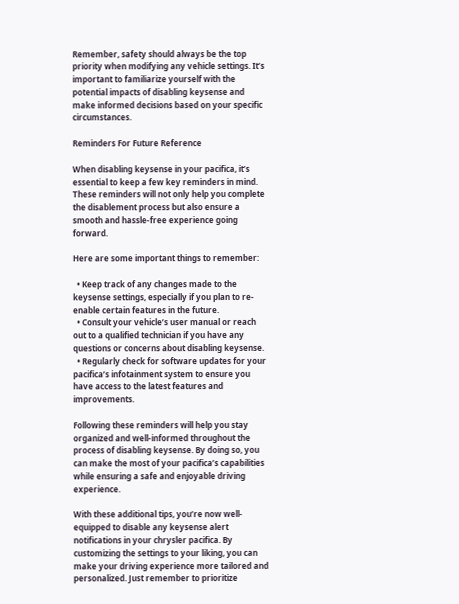Remember, safety should always be the top priority when modifying any vehicle settings. It’s important to familiarize yourself with the potential impacts of disabling keysense and make informed decisions based on your specific circumstances.

Reminders For Future Reference

When disabling keysense in your pacifica, it’s essential to keep a few key reminders in mind. These reminders will not only help you complete the disablement process but also ensure a smooth and hassle-free experience going forward.

Here are some important things to remember:

  • Keep track of any changes made to the keysense settings, especially if you plan to re-enable certain features in the future.
  • Consult your vehicle’s user manual or reach out to a qualified technician if you have any questions or concerns about disabling keysense.
  • Regularly check for software updates for your pacifica’s infotainment system to ensure you have access to the latest features and improvements.

Following these reminders will help you stay organized and well-informed throughout the process of disabling keysense. By doing so, you can make the most of your pacifica’s capabilities while ensuring a safe and enjoyable driving experience.

With these additional tips, you’re now well-equipped to disable any keysense alert notifications in your chrysler pacifica. By customizing the settings to your liking, you can make your driving experience more tailored and personalized. Just remember to prioritize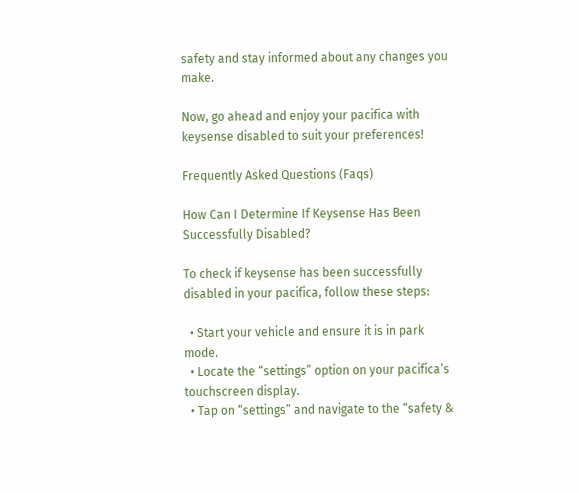safety and stay informed about any changes you make.

Now, go ahead and enjoy your pacifica with keysense disabled to suit your preferences!

Frequently Asked Questions (Faqs)

How Can I Determine If Keysense Has Been Successfully Disabled?

To check if keysense has been successfully disabled in your pacifica, follow these steps:

  • Start your vehicle and ensure it is in park mode.
  • Locate the “settings” option on your pacifica’s touchscreen display.
  • Tap on “settings” and navigate to the “safety &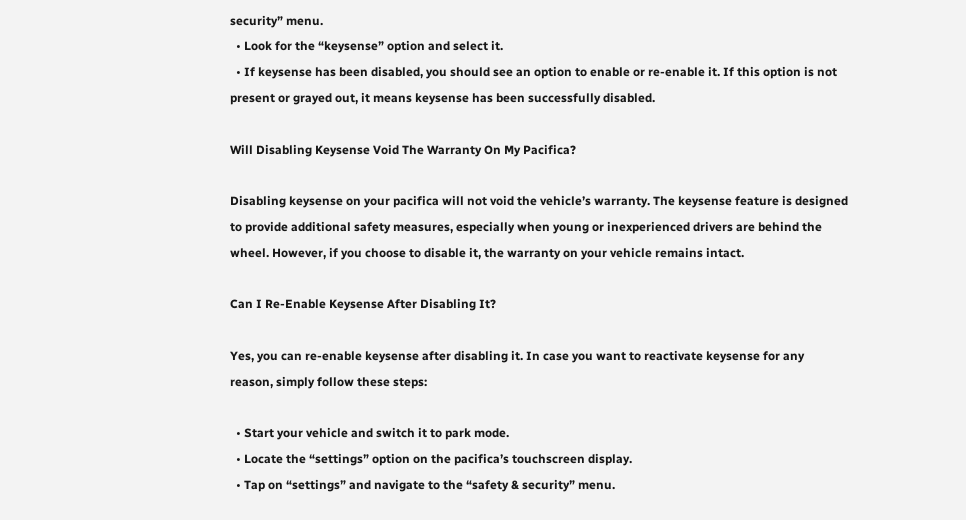security” menu.
  • Look for the “keysense” option and select it.
  • If keysense has been disabled, you should see an option to enable or re-enable it. If this option is not present or grayed out, it means keysense has been successfully disabled.

Will Disabling Keysense Void The Warranty On My Pacifica?

Disabling keysense on your pacifica will not void the vehicle’s warranty. The keysense feature is designed to provide additional safety measures, especially when young or inexperienced drivers are behind the wheel. However, if you choose to disable it, the warranty on your vehicle remains intact.

Can I Re-Enable Keysense After Disabling It?

Yes, you can re-enable keysense after disabling it. In case you want to reactivate keysense for any reason, simply follow these steps:

  • Start your vehicle and switch it to park mode.
  • Locate the “settings” option on the pacifica’s touchscreen display.
  • Tap on “settings” and navigate to the “safety & security” menu.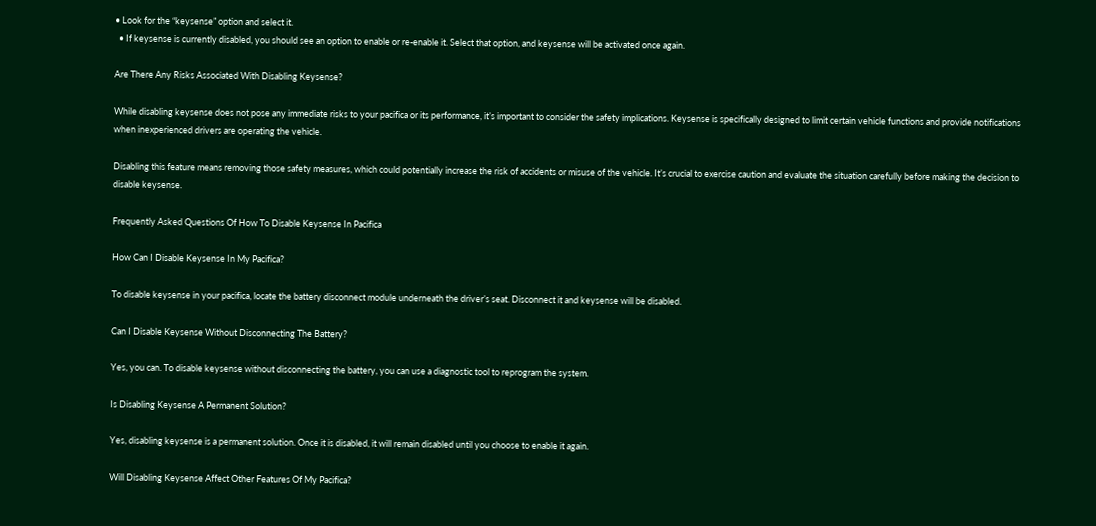• Look for the “keysense” option and select it.
  • If keysense is currently disabled, you should see an option to enable or re-enable it. Select that option, and keysense will be activated once again.

Are There Any Risks Associated With Disabling Keysense?

While disabling keysense does not pose any immediate risks to your pacifica or its performance, it’s important to consider the safety implications. Keysense is specifically designed to limit certain vehicle functions and provide notifications when inexperienced drivers are operating the vehicle.

Disabling this feature means removing those safety measures, which could potentially increase the risk of accidents or misuse of the vehicle. It’s crucial to exercise caution and evaluate the situation carefully before making the decision to disable keysense.

Frequently Asked Questions Of How To Disable Keysense In Pacifica

How Can I Disable Keysense In My Pacifica?

To disable keysense in your pacifica, locate the battery disconnect module underneath the driver’s seat. Disconnect it and keysense will be disabled.

Can I Disable Keysense Without Disconnecting The Battery?

Yes, you can. To disable keysense without disconnecting the battery, you can use a diagnostic tool to reprogram the system.

Is Disabling Keysense A Permanent Solution?

Yes, disabling keysense is a permanent solution. Once it is disabled, it will remain disabled until you choose to enable it again.

Will Disabling Keysense Affect Other Features Of My Pacifica?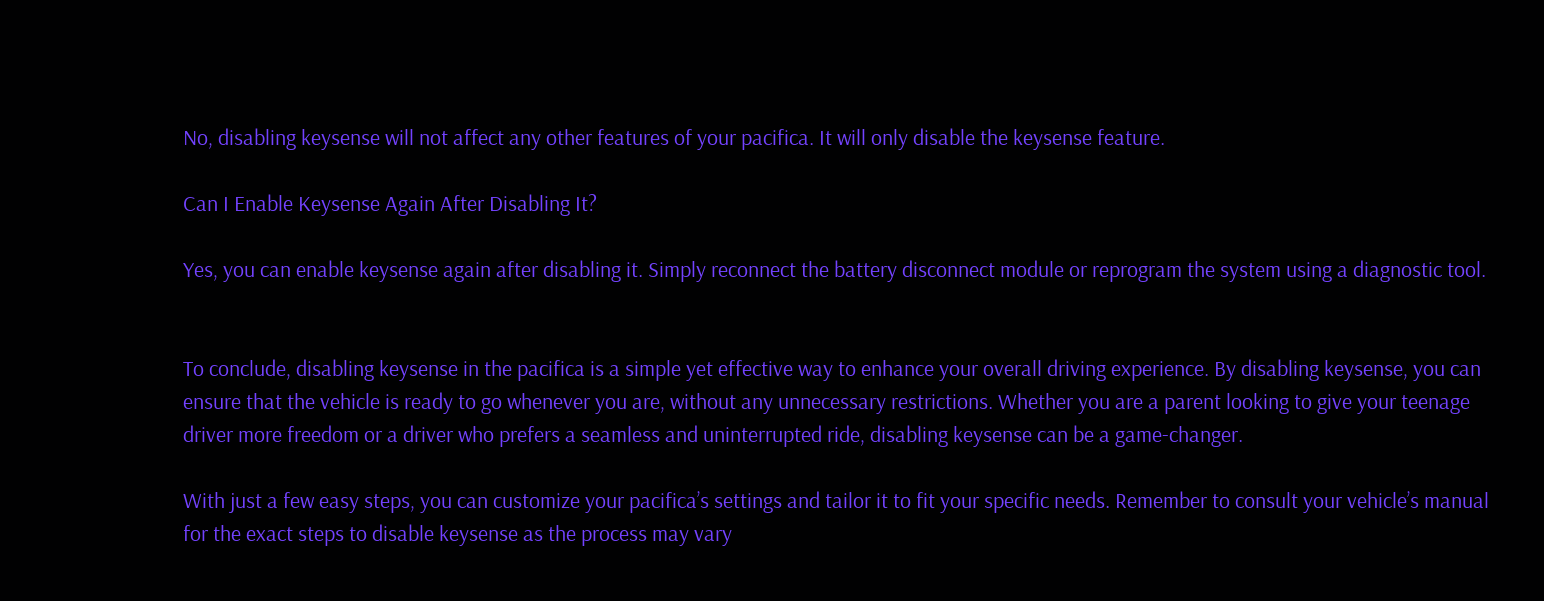No, disabling keysense will not affect any other features of your pacifica. It will only disable the keysense feature.

Can I Enable Keysense Again After Disabling It?

Yes, you can enable keysense again after disabling it. Simply reconnect the battery disconnect module or reprogram the system using a diagnostic tool.


To conclude, disabling keysense in the pacifica is a simple yet effective way to enhance your overall driving experience. By disabling keysense, you can ensure that the vehicle is ready to go whenever you are, without any unnecessary restrictions. Whether you are a parent looking to give your teenage driver more freedom or a driver who prefers a seamless and uninterrupted ride, disabling keysense can be a game-changer.

With just a few easy steps, you can customize your pacifica’s settings and tailor it to fit your specific needs. Remember to consult your vehicle’s manual for the exact steps to disable keysense as the process may vary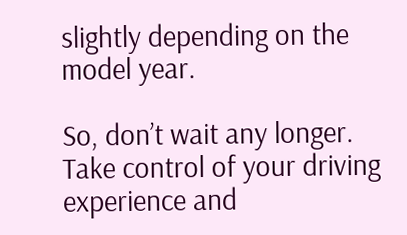slightly depending on the model year.

So, don’t wait any longer. Take control of your driving experience and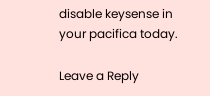disable keysense in your pacifica today.

Leave a Reply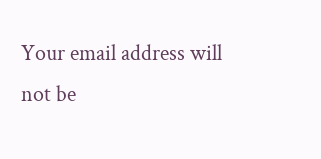Your email address will not be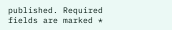published. Required fields are marked *